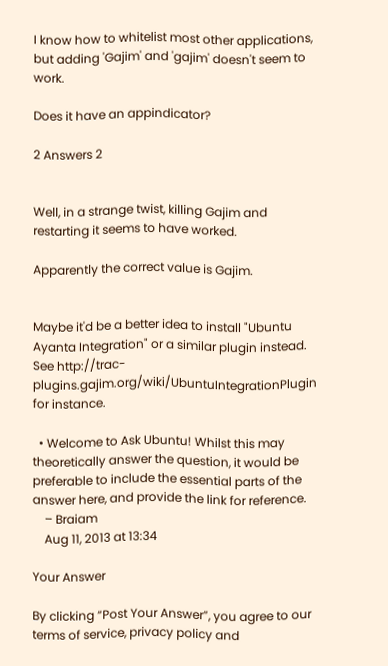I know how to whitelist most other applications, but adding 'Gajim' and 'gajim' doesn't seem to work.

Does it have an appindicator?

2 Answers 2


Well, in a strange twist, killing Gajim and restarting it seems to have worked.

Apparently the correct value is Gajim.


Maybe it'd be a better idea to install "Ubuntu Ayanta Integration" or a similar plugin instead. See http://trac-plugins.gajim.org/wiki/UbuntuIntegrationPlugin for instance.

  • Welcome to Ask Ubuntu! Whilst this may theoretically answer the question, it would be preferable to include the essential parts of the answer here, and provide the link for reference.
    – Braiam
    Aug 11, 2013 at 13:34

Your Answer

By clicking “Post Your Answer”, you agree to our terms of service, privacy policy and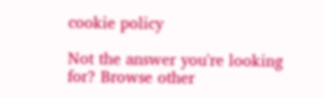cookie policy

Not the answer you're looking for? Browse other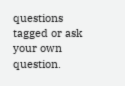questions tagged or ask your own question.